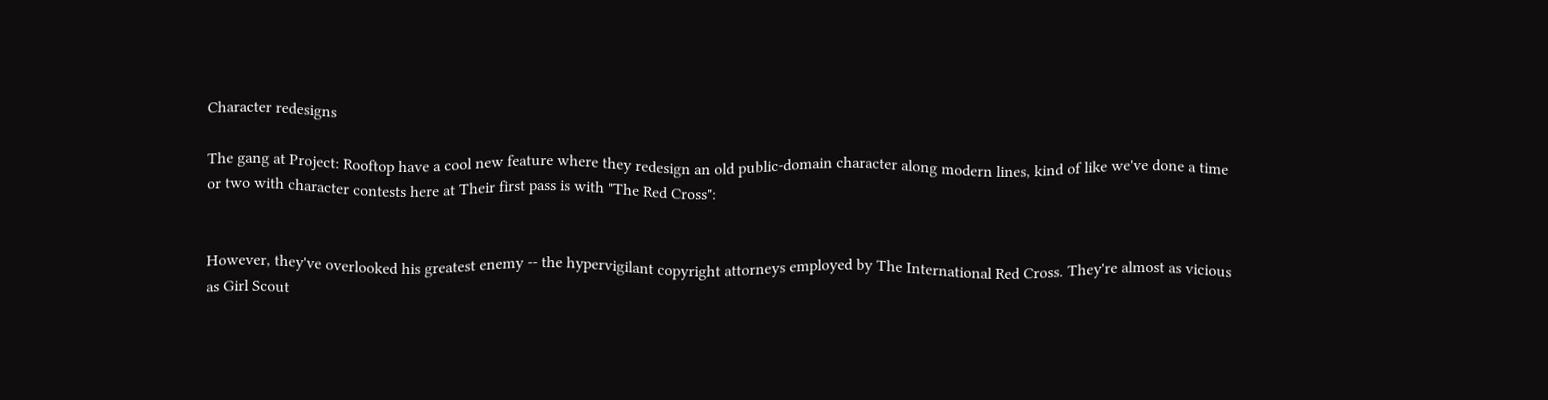Character redesigns

The gang at Project: Rooftop have a cool new feature where they redesign an old public-domain character along modern lines, kind of like we've done a time or two with character contests here at Their first pass is with "The Red Cross":


However, they've overlooked his greatest enemy -- the hypervigilant copyright attorneys employed by The International Red Cross. They're almost as vicious as Girl Scout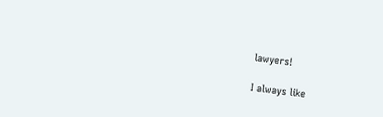lawyers!

I always like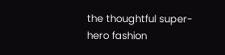the thoughtful super-hero fashion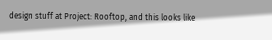design stuff at Project: Rooftop, and this looks like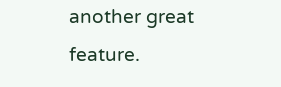another great feature.